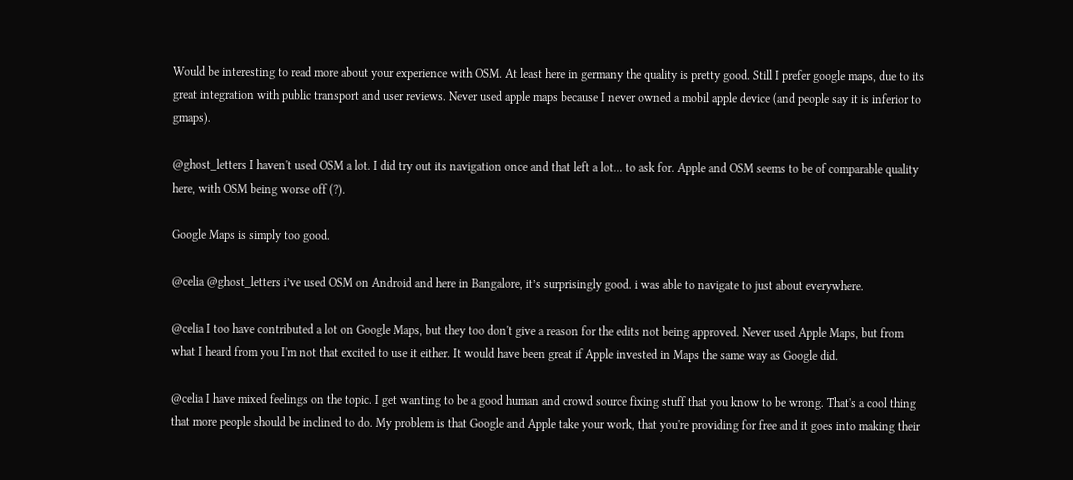Would be interesting to read more about your experience with OSM. At least here in germany the quality is pretty good. Still I prefer google maps, due to its great integration with public transport and user reviews. Never used apple maps because I never owned a mobil apple device (and people say it is inferior to gmaps).

@ghost_letters I haven't used OSM a lot. I did try out its navigation once and that left a lot... to ask for. Apple and OSM seems to be of comparable quality here, with OSM being worse off (?).

Google Maps is simply too good.

@celia @ghost_letters i’ve used OSM on Android and here in Bangalore, it’s surprisingly good. i was able to navigate to just about everywhere.

@celia I too have contributed a lot on Google Maps, but they too don't give a reason for the edits not being approved. Never used Apple Maps, but from what I heard from you I'm not that excited to use it either. It would have been great if Apple invested in Maps the same way as Google did.

@celia I have mixed feelings on the topic. I get wanting to be a good human and crowd source fixing stuff that you know to be wrong. That's a cool thing that more people should be inclined to do. My problem is that Google and Apple take your work, that you're providing for free and it goes into making their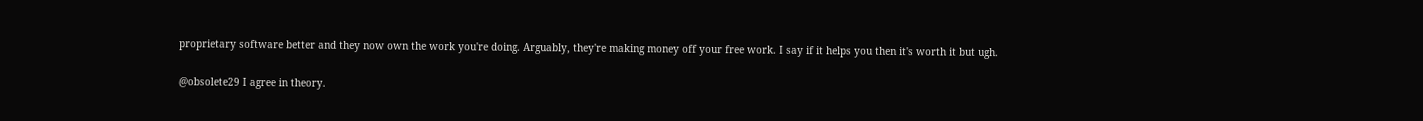proprietary software better and they now own the work you're doing. Arguably, they're making money off your free work. I say if it helps you then it's worth it but ugh.

@obsolete29 I agree in theory.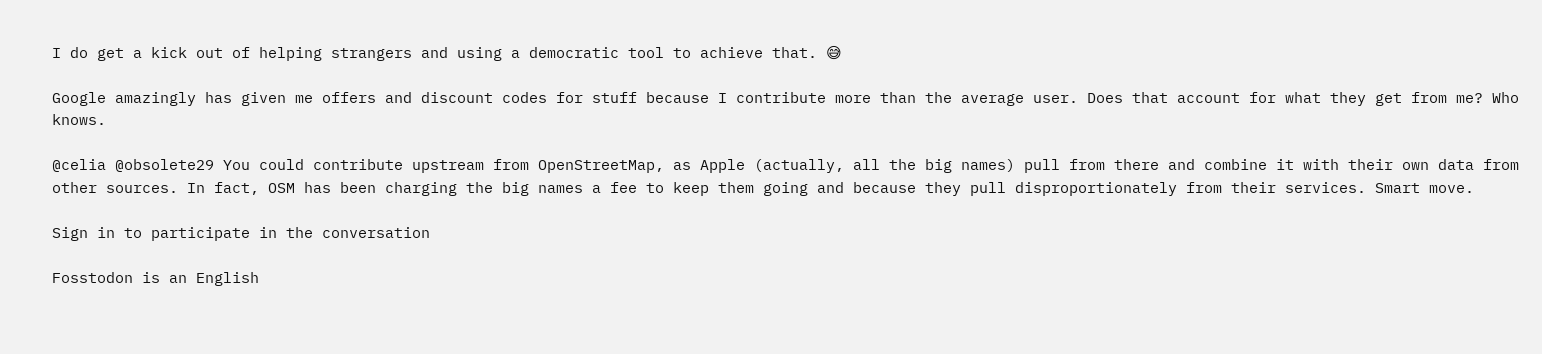I do get a kick out of helping strangers and using a democratic tool to achieve that. 😅

Google amazingly has given me offers and discount codes for stuff because I contribute more than the average user. Does that account for what they get from me? Who knows.

@celia @obsolete29 You could contribute upstream from OpenStreetMap, as Apple (actually, all the big names) pull from there and combine it with their own data from other sources. In fact, OSM has been charging the big names a fee to keep them going and because they pull disproportionately from their services. Smart move.

Sign in to participate in the conversation

Fosstodon is an English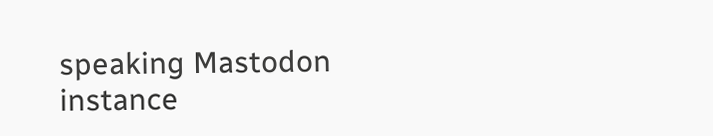speaking Mastodon instance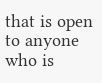that is open to anyone who is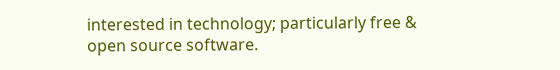interested in technology; particularly free & open source software.